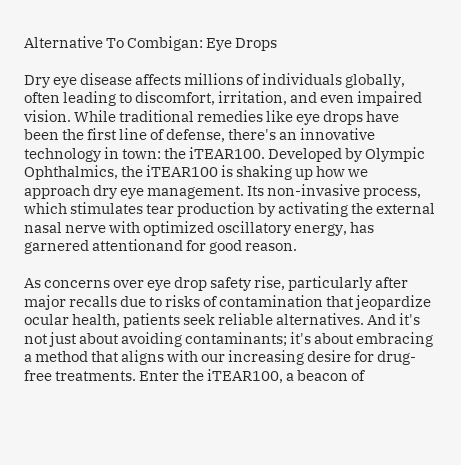Alternative To Combigan: Eye Drops

Dry eye disease affects millions of individuals globally, often leading to discomfort, irritation, and even impaired vision. While traditional remedies like eye drops have been the first line of defense, there's an innovative technology in town: the iTEAR100. Developed by Olympic Ophthalmics, the iTEAR100 is shaking up how we approach dry eye management. Its non-invasive process, which stimulates tear production by activating the external nasal nerve with optimized oscillatory energy, has garnered attentionand for good reason.

As concerns over eye drop safety rise, particularly after major recalls due to risks of contamination that jeopardize ocular health, patients seek reliable alternatives. And it's not just about avoiding contaminants; it's about embracing a method that aligns with our increasing desire for drug-free treatments. Enter the iTEAR100, a beacon of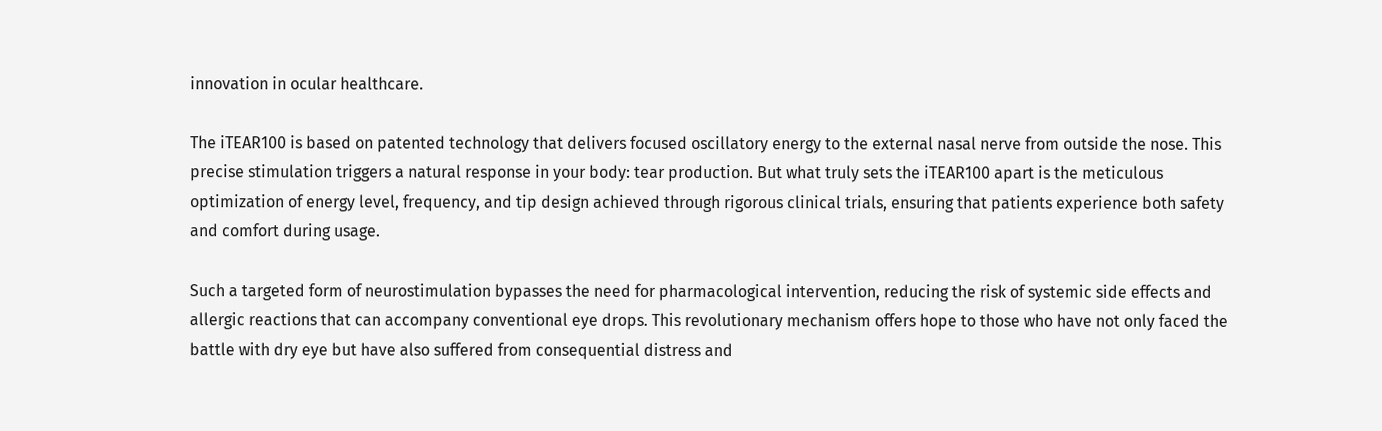innovation in ocular healthcare.

The iTEAR100 is based on patented technology that delivers focused oscillatory energy to the external nasal nerve from outside the nose. This precise stimulation triggers a natural response in your body: tear production. But what truly sets the iTEAR100 apart is the meticulous optimization of energy level, frequency, and tip design achieved through rigorous clinical trials, ensuring that patients experience both safety and comfort during usage.

Such a targeted form of neurostimulation bypasses the need for pharmacological intervention, reducing the risk of systemic side effects and allergic reactions that can accompany conventional eye drops. This revolutionary mechanism offers hope to those who have not only faced the battle with dry eye but have also suffered from consequential distress and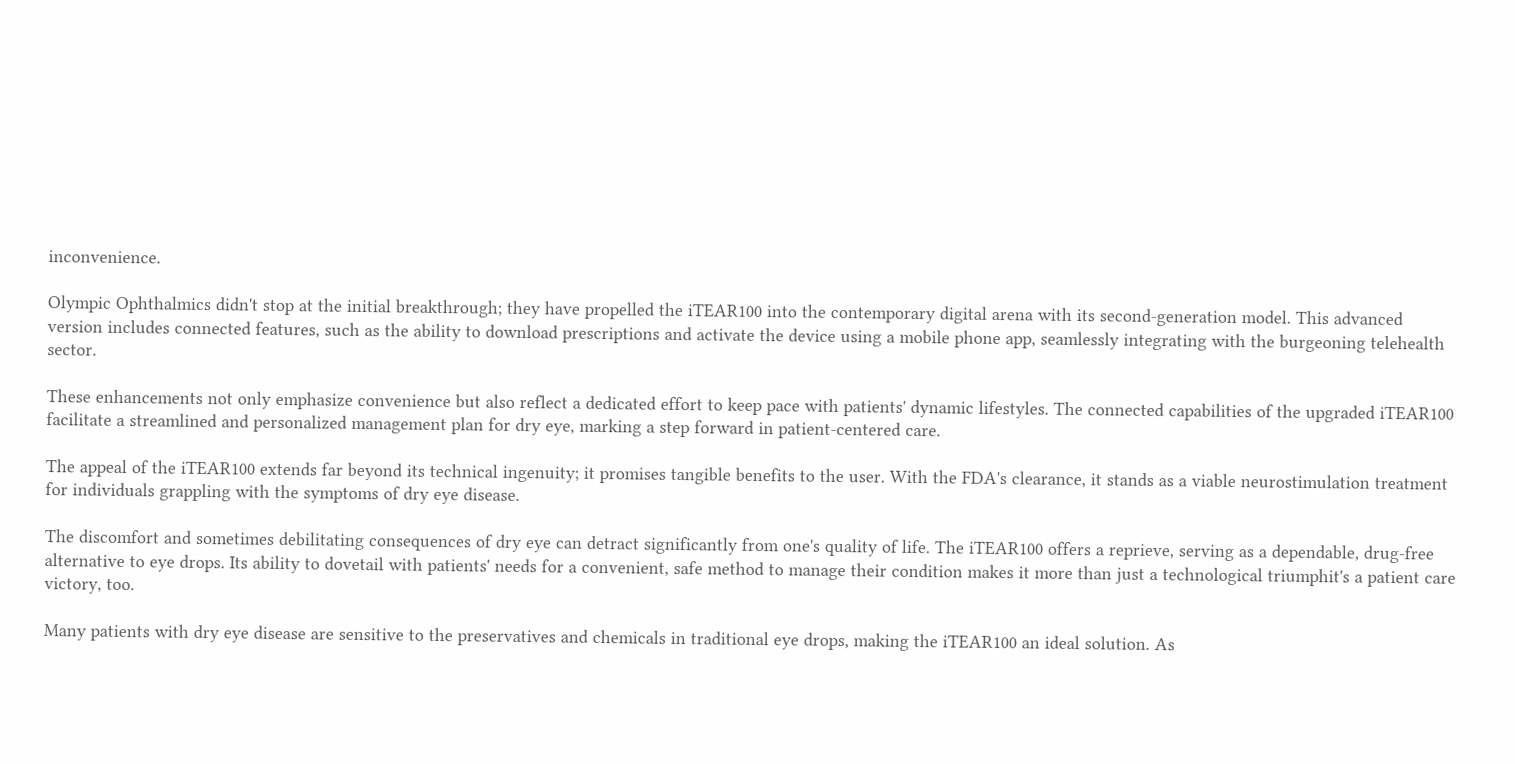inconvenience.

Olympic Ophthalmics didn't stop at the initial breakthrough; they have propelled the iTEAR100 into the contemporary digital arena with its second-generation model. This advanced version includes connected features, such as the ability to download prescriptions and activate the device using a mobile phone app, seamlessly integrating with the burgeoning telehealth sector.

These enhancements not only emphasize convenience but also reflect a dedicated effort to keep pace with patients' dynamic lifestyles. The connected capabilities of the upgraded iTEAR100 facilitate a streamlined and personalized management plan for dry eye, marking a step forward in patient-centered care.

The appeal of the iTEAR100 extends far beyond its technical ingenuity; it promises tangible benefits to the user. With the FDA's clearance, it stands as a viable neurostimulation treatment for individuals grappling with the symptoms of dry eye disease.

The discomfort and sometimes debilitating consequences of dry eye can detract significantly from one's quality of life. The iTEAR100 offers a reprieve, serving as a dependable, drug-free alternative to eye drops. Its ability to dovetail with patients' needs for a convenient, safe method to manage their condition makes it more than just a technological triumphit's a patient care victory, too.

Many patients with dry eye disease are sensitive to the preservatives and chemicals in traditional eye drops, making the iTEAR100 an ideal solution. As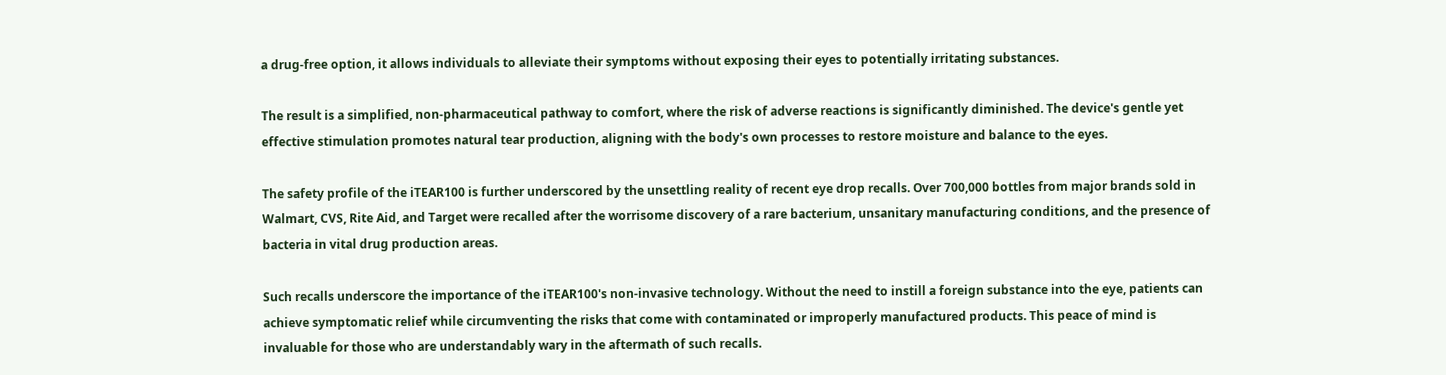a drug-free option, it allows individuals to alleviate their symptoms without exposing their eyes to potentially irritating substances.

The result is a simplified, non-pharmaceutical pathway to comfort, where the risk of adverse reactions is significantly diminished. The device's gentle yet effective stimulation promotes natural tear production, aligning with the body's own processes to restore moisture and balance to the eyes.

The safety profile of the iTEAR100 is further underscored by the unsettling reality of recent eye drop recalls. Over 700,000 bottles from major brands sold in Walmart, CVS, Rite Aid, and Target were recalled after the worrisome discovery of a rare bacterium, unsanitary manufacturing conditions, and the presence of bacteria in vital drug production areas.

Such recalls underscore the importance of the iTEAR100's non-invasive technology. Without the need to instill a foreign substance into the eye, patients can achieve symptomatic relief while circumventing the risks that come with contaminated or improperly manufactured products. This peace of mind is invaluable for those who are understandably wary in the aftermath of such recalls.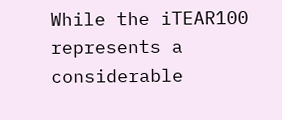While the iTEAR100 represents a considerable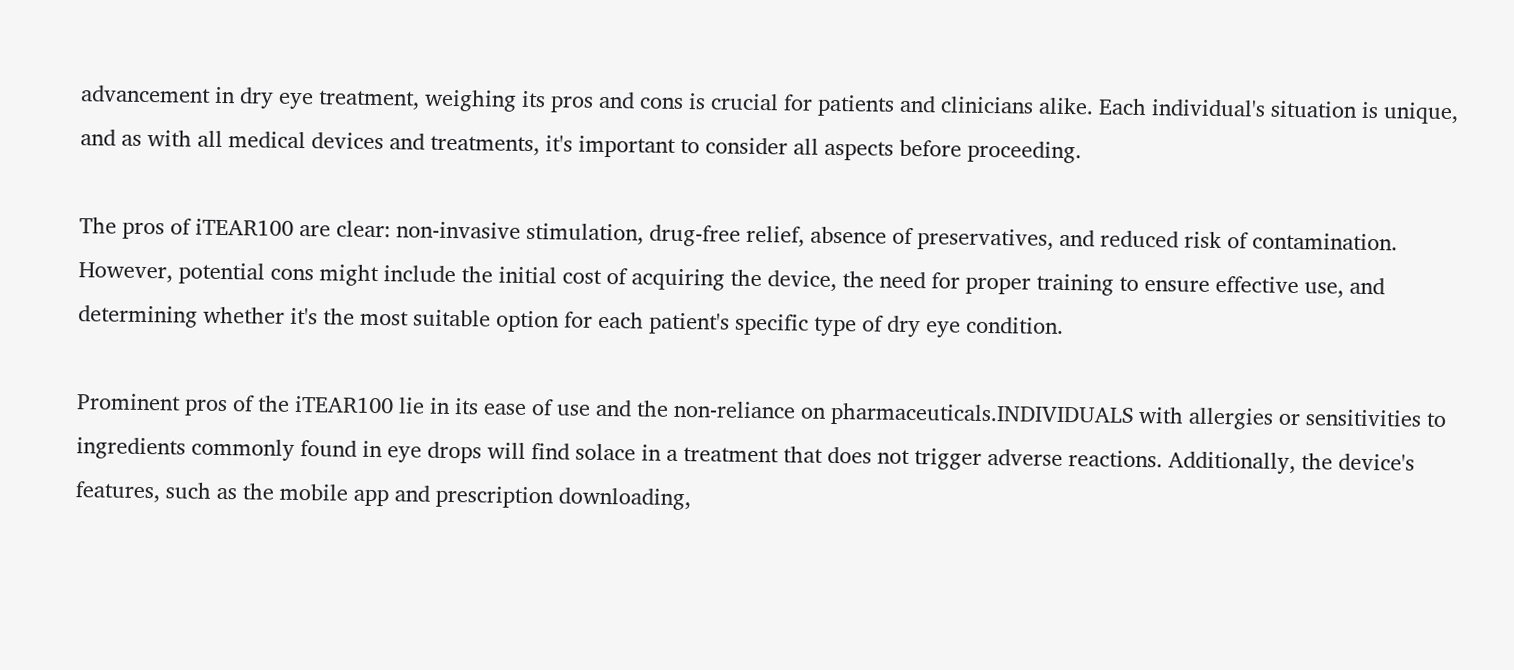advancement in dry eye treatment, weighing its pros and cons is crucial for patients and clinicians alike. Each individual's situation is unique, and as with all medical devices and treatments, it's important to consider all aspects before proceeding.

The pros of iTEAR100 are clear: non-invasive stimulation, drug-free relief, absence of preservatives, and reduced risk of contamination. However, potential cons might include the initial cost of acquiring the device, the need for proper training to ensure effective use, and determining whether it's the most suitable option for each patient's specific type of dry eye condition.

Prominent pros of the iTEAR100 lie in its ease of use and the non-reliance on pharmaceuticals.INDIVIDUALS with allergies or sensitivities to ingredients commonly found in eye drops will find solace in a treatment that does not trigger adverse reactions. Additionally, the device's features, such as the mobile app and prescription downloading,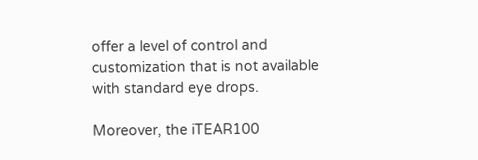offer a level of control and customization that is not available with standard eye drops.

Moreover, the iTEAR100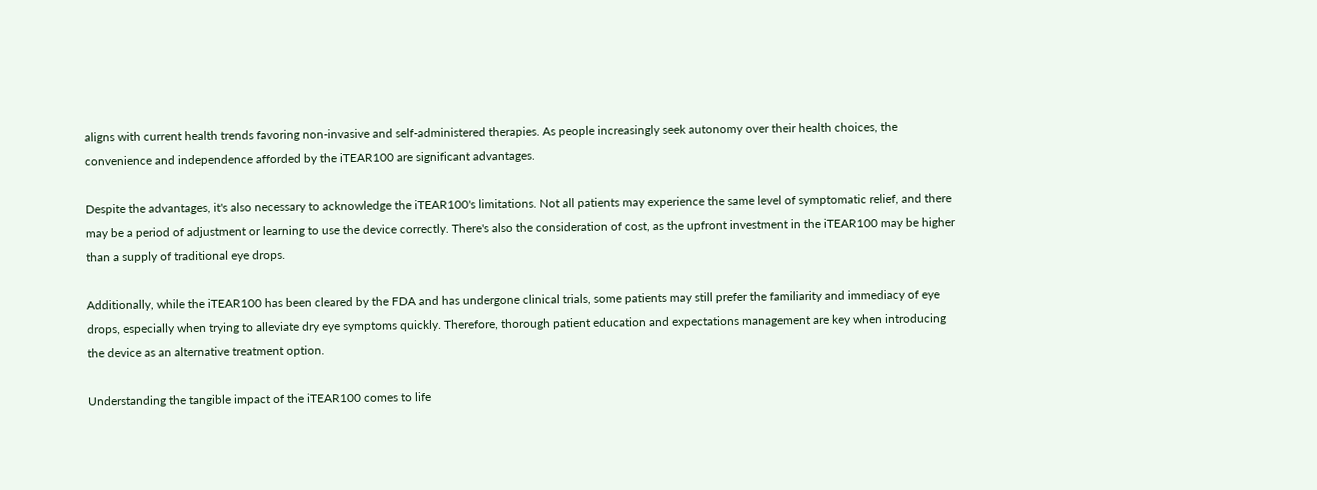aligns with current health trends favoring non-invasive and self-administered therapies. As people increasingly seek autonomy over their health choices, the convenience and independence afforded by the iTEAR100 are significant advantages.

Despite the advantages, it's also necessary to acknowledge the iTEAR100's limitations. Not all patients may experience the same level of symptomatic relief, and there may be a period of adjustment or learning to use the device correctly. There's also the consideration of cost, as the upfront investment in the iTEAR100 may be higher than a supply of traditional eye drops.

Additionally, while the iTEAR100 has been cleared by the FDA and has undergone clinical trials, some patients may still prefer the familiarity and immediacy of eye drops, especially when trying to alleviate dry eye symptoms quickly. Therefore, thorough patient education and expectations management are key when introducing the device as an alternative treatment option.

Understanding the tangible impact of the iTEAR100 comes to life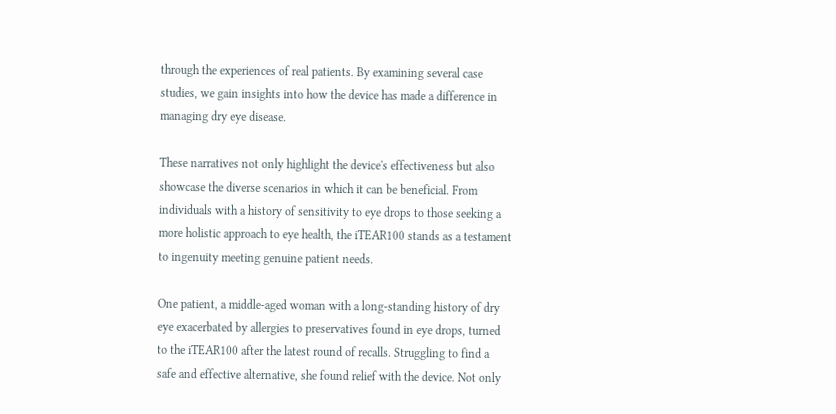through the experiences of real patients. By examining several case studies, we gain insights into how the device has made a difference in managing dry eye disease.

These narratives not only highlight the device's effectiveness but also showcase the diverse scenarios in which it can be beneficial. From individuals with a history of sensitivity to eye drops to those seeking a more holistic approach to eye health, the iTEAR100 stands as a testament to ingenuity meeting genuine patient needs.

One patient, a middle-aged woman with a long-standing history of dry eye exacerbated by allergies to preservatives found in eye drops, turned to the iTEAR100 after the latest round of recalls. Struggling to find a safe and effective alternative, she found relief with the device. Not only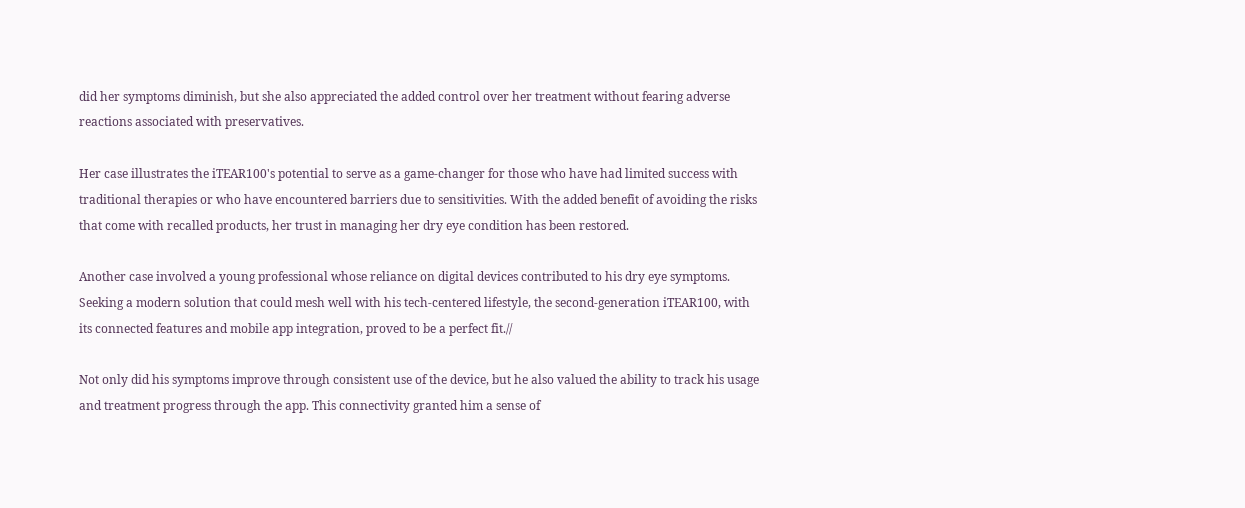did her symptoms diminish, but she also appreciated the added control over her treatment without fearing adverse reactions associated with preservatives.

Her case illustrates the iTEAR100's potential to serve as a game-changer for those who have had limited success with traditional therapies or who have encountered barriers due to sensitivities. With the added benefit of avoiding the risks that come with recalled products, her trust in managing her dry eye condition has been restored.

Another case involved a young professional whose reliance on digital devices contributed to his dry eye symptoms. Seeking a modern solution that could mesh well with his tech-centered lifestyle, the second-generation iTEAR100, with its connected features and mobile app integration, proved to be a perfect fit.//

Not only did his symptoms improve through consistent use of the device, but he also valued the ability to track his usage and treatment progress through the app. This connectivity granted him a sense of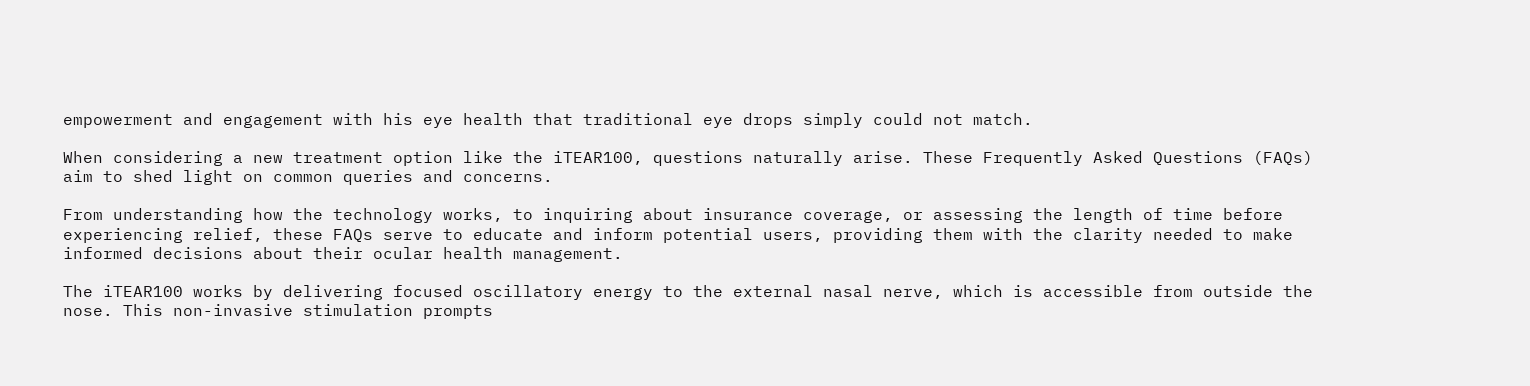empowerment and engagement with his eye health that traditional eye drops simply could not match.

When considering a new treatment option like the iTEAR100, questions naturally arise. These Frequently Asked Questions (FAQs) aim to shed light on common queries and concerns.

From understanding how the technology works, to inquiring about insurance coverage, or assessing the length of time before experiencing relief, these FAQs serve to educate and inform potential users, providing them with the clarity needed to make informed decisions about their ocular health management.

The iTEAR100 works by delivering focused oscillatory energy to the external nasal nerve, which is accessible from outside the nose. This non-invasive stimulation prompts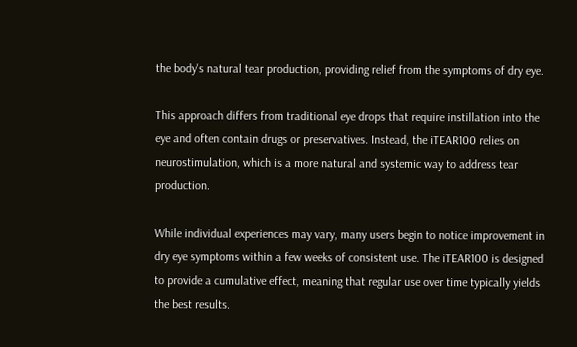the body's natural tear production, providing relief from the symptoms of dry eye.

This approach differs from traditional eye drops that require instillation into the eye and often contain drugs or preservatives. Instead, the iTEAR100 relies on neurostimulation, which is a more natural and systemic way to address tear production.

While individual experiences may vary, many users begin to notice improvement in dry eye symptoms within a few weeks of consistent use. The iTEAR100 is designed to provide a cumulative effect, meaning that regular use over time typically yields the best results.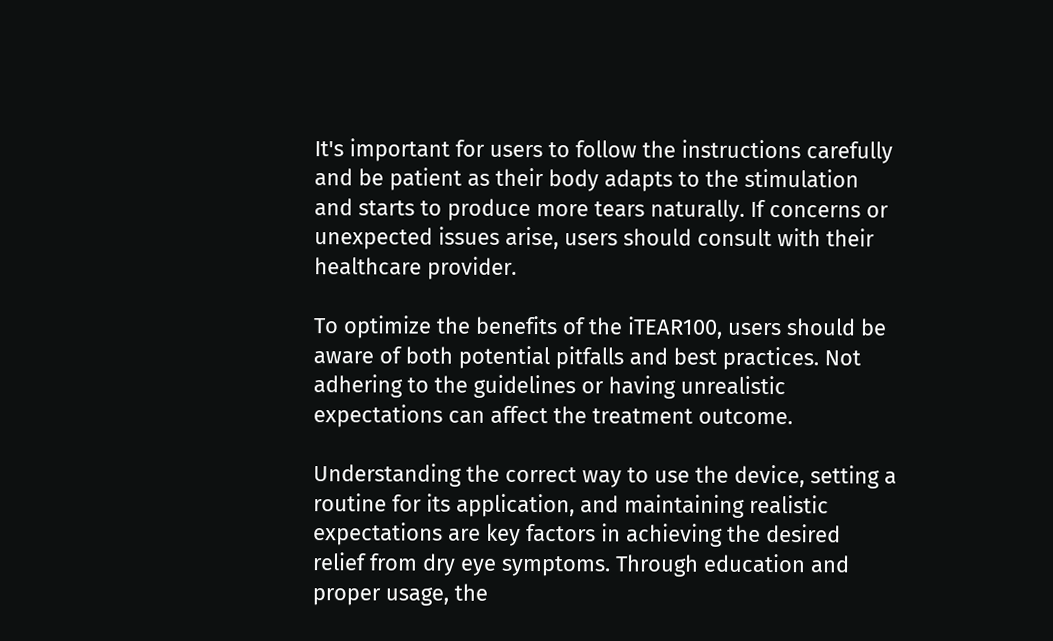It's important for users to follow the instructions carefully and be patient as their body adapts to the stimulation and starts to produce more tears naturally. If concerns or unexpected issues arise, users should consult with their healthcare provider.

To optimize the benefits of the iTEAR100, users should be aware of both potential pitfalls and best practices. Not adhering to the guidelines or having unrealistic expectations can affect the treatment outcome.

Understanding the correct way to use the device, setting a routine for its application, and maintaining realistic expectations are key factors in achieving the desired relief from dry eye symptoms. Through education and proper usage, the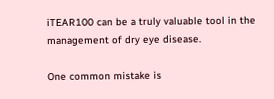iTEAR100 can be a truly valuable tool in the management of dry eye disease.

One common mistake is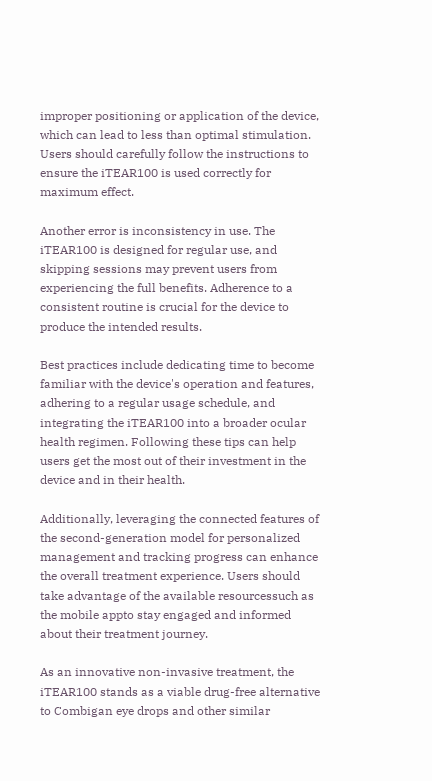improper positioning or application of the device, which can lead to less than optimal stimulation. Users should carefully follow the instructions to ensure the iTEAR100 is used correctly for maximum effect.

Another error is inconsistency in use. The iTEAR100 is designed for regular use, and skipping sessions may prevent users from experiencing the full benefits. Adherence to a consistent routine is crucial for the device to produce the intended results.

Best practices include dedicating time to become familiar with the device's operation and features, adhering to a regular usage schedule, and integrating the iTEAR100 into a broader ocular health regimen. Following these tips can help users get the most out of their investment in the device and in their health.

Additionally, leveraging the connected features of the second-generation model for personalized management and tracking progress can enhance the overall treatment experience. Users should take advantage of the available resourcessuch as the mobile appto stay engaged and informed about their treatment journey.

As an innovative non-invasive treatment, the iTEAR100 stands as a viable drug-free alternative to Combigan eye drops and other similar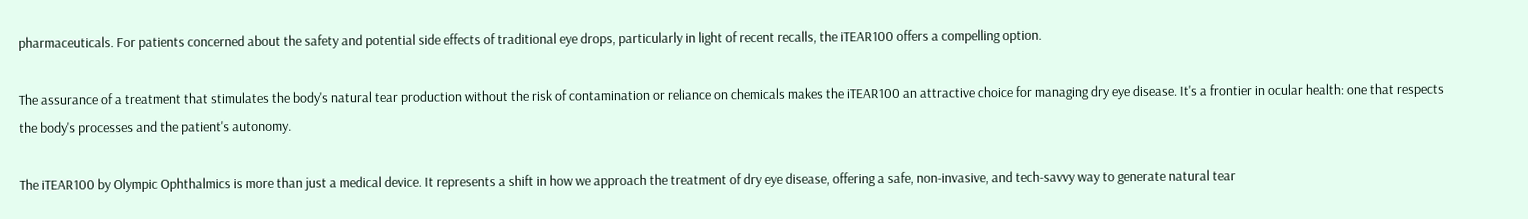pharmaceuticals. For patients concerned about the safety and potential side effects of traditional eye drops, particularly in light of recent recalls, the iTEAR100 offers a compelling option.

The assurance of a treatment that stimulates the body's natural tear production without the risk of contamination or reliance on chemicals makes the iTEAR100 an attractive choice for managing dry eye disease. It's a frontier in ocular health: one that respects the body's processes and the patient's autonomy.

The iTEAR100 by Olympic Ophthalmics is more than just a medical device. It represents a shift in how we approach the treatment of dry eye disease, offering a safe, non-invasive, and tech-savvy way to generate natural tear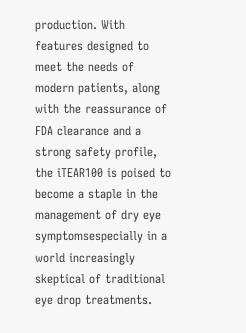production. With features designed to meet the needs of modern patients, along with the reassurance of FDA clearance and a strong safety profile, the iTEAR100 is poised to become a staple in the management of dry eye symptomsespecially in a world increasingly skeptical of traditional eye drop treatments.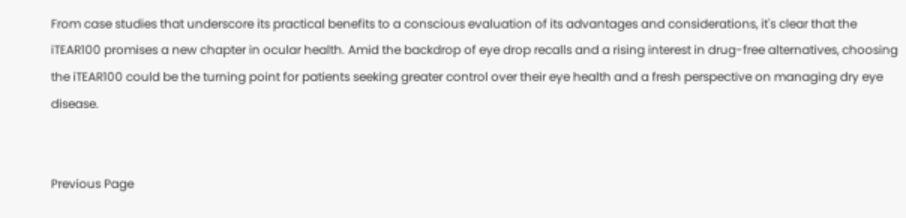From case studies that underscore its practical benefits to a conscious evaluation of its advantages and considerations, it's clear that the iTEAR100 promises a new chapter in ocular health. Amid the backdrop of eye drop recalls and a rising interest in drug-free alternatives, choosing the iTEAR100 could be the turning point for patients seeking greater control over their eye health and a fresh perspective on managing dry eye disease.


Previous Page